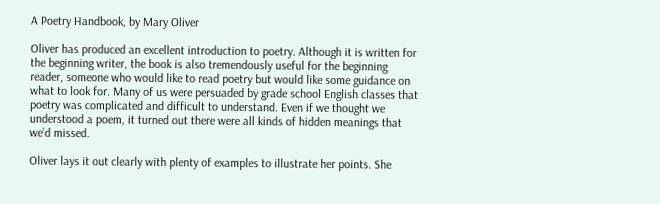A Poetry Handbook, by Mary Oliver

Oliver has produced an excellent introduction to poetry. Although it is written for the beginning writer, the book is also tremendously useful for the beginning reader, someone who would like to read poetry but would like some guidance on what to look for. Many of us were persuaded by grade school English classes that poetry was complicated and difficult to understand. Even if we thought we understood a poem, it turned out there were all kinds of hidden meanings that we’d missed.

Oliver lays it out clearly with plenty of examples to illustrate her points. She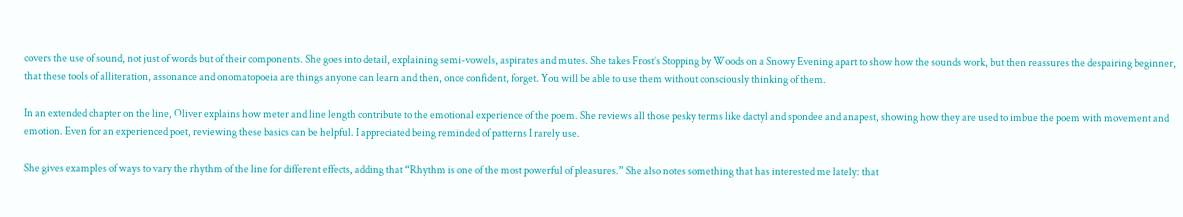covers the use of sound, not just of words but of their components. She goes into detail, explaining semi-vowels, aspirates and mutes. She takes Frost’s Stopping by Woods on a Snowy Evening apart to show how the sounds work, but then reassures the despairing beginner, that these tools of alliteration, assonance and onomatopoeia are things anyone can learn and then, once confident, forget. You will be able to use them without consciously thinking of them.

In an extended chapter on the line, Oliver explains how meter and line length contribute to the emotional experience of the poem. She reviews all those pesky terms like dactyl and spondee and anapest, showing how they are used to imbue the poem with movement and emotion. Even for an experienced poet, reviewing these basics can be helpful. I appreciated being reminded of patterns I rarely use.

She gives examples of ways to vary the rhythm of the line for different effects, adding that “Rhythm is one of the most powerful of pleasures.” She also notes something that has interested me lately: that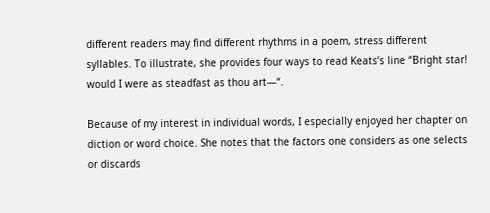different readers may find different rhythms in a poem, stress different syllables. To illustrate, she provides four ways to read Keats’s line “Bright star! would I were as steadfast as thou art—“.

Because of my interest in individual words, I especially enjoyed her chapter on diction or word choice. She notes that the factors one considers as one selects or discards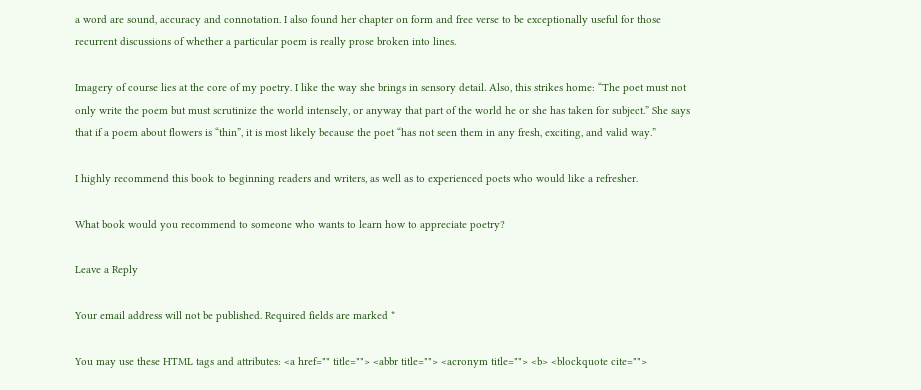a word are sound, accuracy and connotation. I also found her chapter on form and free verse to be exceptionally useful for those recurrent discussions of whether a particular poem is really prose broken into lines.

Imagery of course lies at the core of my poetry. I like the way she brings in sensory detail. Also, this strikes home: “The poet must not only write the poem but must scrutinize the world intensely, or anyway that part of the world he or she has taken for subject.” She says that if a poem about flowers is “thin”, it is most likely because the poet “has not seen them in any fresh, exciting, and valid way.”

I highly recommend this book to beginning readers and writers, as well as to experienced poets who would like a refresher.

What book would you recommend to someone who wants to learn how to appreciate poetry?

Leave a Reply

Your email address will not be published. Required fields are marked *

You may use these HTML tags and attributes: <a href="" title=""> <abbr title=""> <acronym title=""> <b> <blockquote cite="">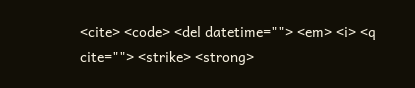<cite> <code> <del datetime=""> <em> <i> <q cite=""> <strike> <strong>